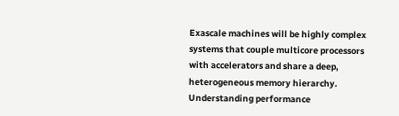Exascale machines will be highly complex systems that couple multicore processors with accelerators and share a deep, heterogeneous memory hierarchy. Understanding performance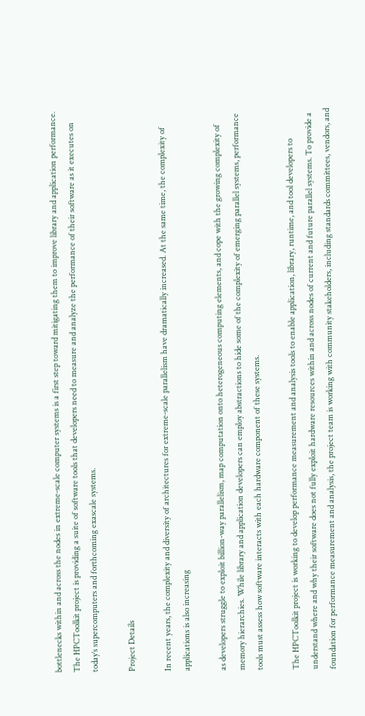bottlenecks within and across the nodes in extreme-scale computer systems is a first step toward mitigating them to improve library and application performance. The HPCToolkit project is providing a suite of software tools that developers need to measure and analyze the performance of their software as it executes on today’s supercomputers and forthcoming exascale systems.

Project Details

In recent years, the complexity and diversity of architectures for extreme-scale parallelism have dramatically increased. At the same time, the complexity of applications is also increasing

as developers struggle to exploit billion-way parallelism, map computation onto heterogeneous computing elements, and cope with the growing complexity of memory hierarchies. While library and application developers can employ abstractions to hide some of the complexity of emerging parallel systems, performance tools must assess how software interacts with each hardware component of these systems.

The HPCToolkit project is working to develop performance measurement and analysis tools to enable application, library, runtime, and tool developers to understand where and why their software does not fully exploit hardware resources within and across nodes of current and future parallel systems. To provide a foundation for performance measurement and analysis, the project team is working with community stakeholders, including standards committees, vendors, and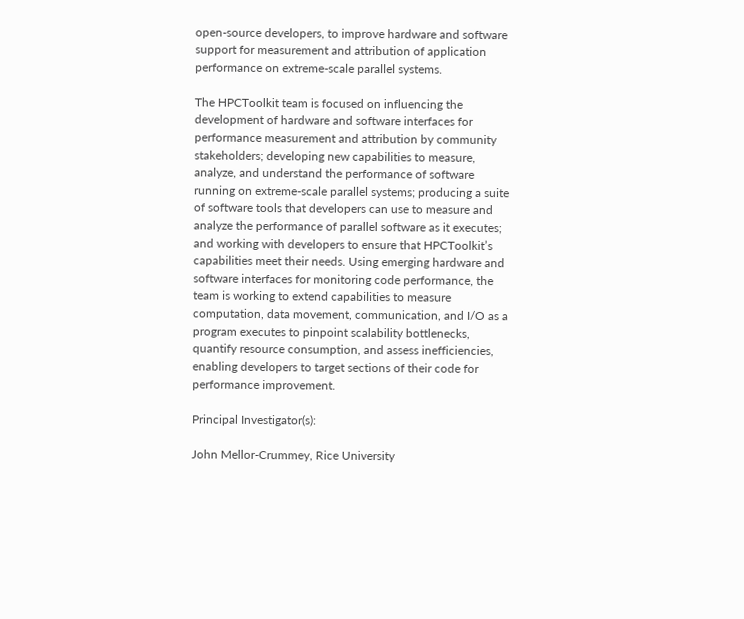open-source developers, to improve hardware and software support for measurement and attribution of application performance on extreme-scale parallel systems.

The HPCToolkit team is focused on influencing the development of hardware and software interfaces for performance measurement and attribution by community stakeholders; developing new capabilities to measure, analyze, and understand the performance of software running on extreme-scale parallel systems; producing a suite of software tools that developers can use to measure and analyze the performance of parallel software as it executes; and working with developers to ensure that HPCToolkit’s capabilities meet their needs. Using emerging hardware and software interfaces for monitoring code performance, the team is working to extend capabilities to measure computation, data movement, communication, and I/O as a program executes to pinpoint scalability bottlenecks, quantify resource consumption, and assess inefficiencies, enabling developers to target sections of their code for performance improvement.

Principal Investigator(s):

John Mellor-Crummey, Rice University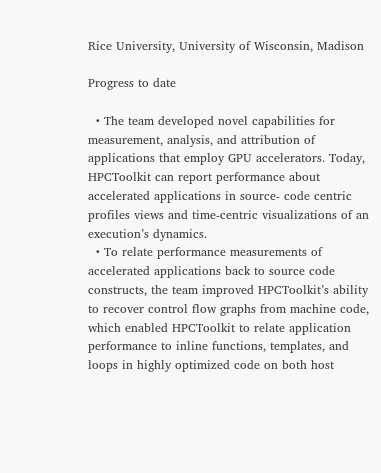Rice University, University of Wisconsin, Madison

Progress to date

  • The team developed novel capabilities for measurement, analysis, and attribution of applications that employ GPU accelerators. Today, HPCToolkit can report performance about accelerated applications in source- code centric profiles views and time-centric visualizations of an execution’s dynamics.
  • To relate performance measurements of accelerated applications back to source code constructs, the team improved HPCToolkit’s ability to recover control flow graphs from machine code, which enabled HPCToolkit to relate application performance to inline functions, templates, and loops in highly optimized code on both host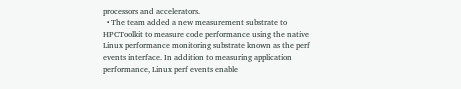processors and accelerators.
  • The team added a new measurement substrate to HPCToolkit to measure code performance using the native Linux performance monitoring substrate known as the perf events interface. In addition to measuring application performance, Linux perf events enable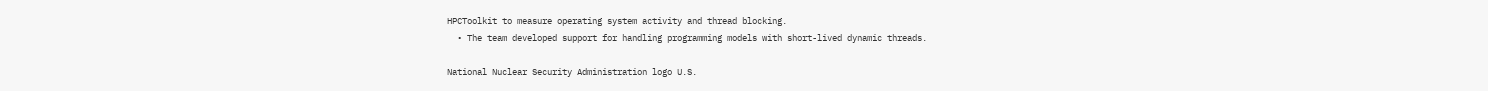HPCToolkit to measure operating system activity and thread blocking.
  • The team developed support for handling programming models with short-lived dynamic threads.

National Nuclear Security Administration logo U.S.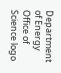Department of Energy Office of Science logo